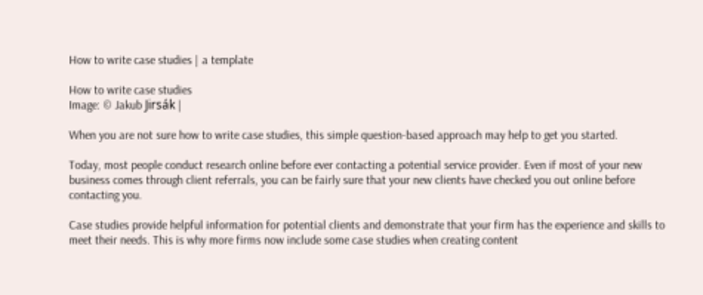How to write case studies | a template

How to write case studies
Image: © Jakub Jirsák |

When you are not sure how to write case studies, this simple question-based approach may help to get you started.

Today, most people conduct research online before ever contacting a potential service provider. Even if most of your new business comes through client referrals, you can be fairly sure that your new clients have checked you out online before contacting you.

Case studies provide helpful information for potential clients and demonstrate that your firm has the experience and skills to meet their needs. This is why more firms now include some case studies when creating content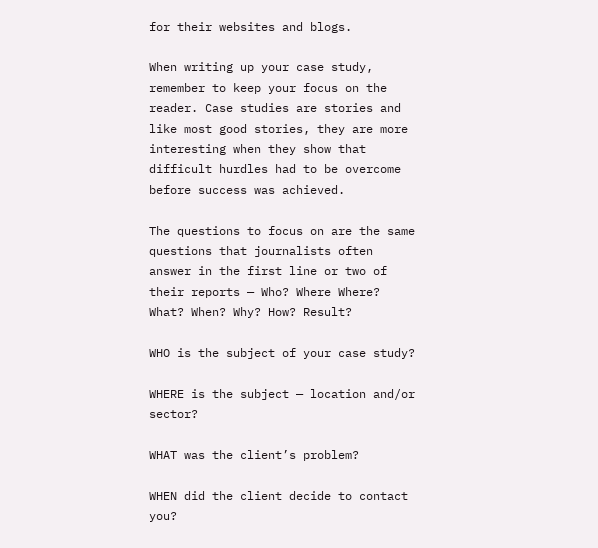for their websites and blogs.

When writing up your case study, remember to keep your focus on the reader. Case studies are stories and like most good stories, they are more interesting when they show that difficult hurdles had to be overcome before success was achieved.

The questions to focus on are the same questions that journalists often answer in the first line or two of their reports — Who? Where Where? What? When? Why? How? Result?

WHO is the subject of your case study?

WHERE is the subject — location and/or sector?

WHAT was the client’s problem?

WHEN did the client decide to contact you?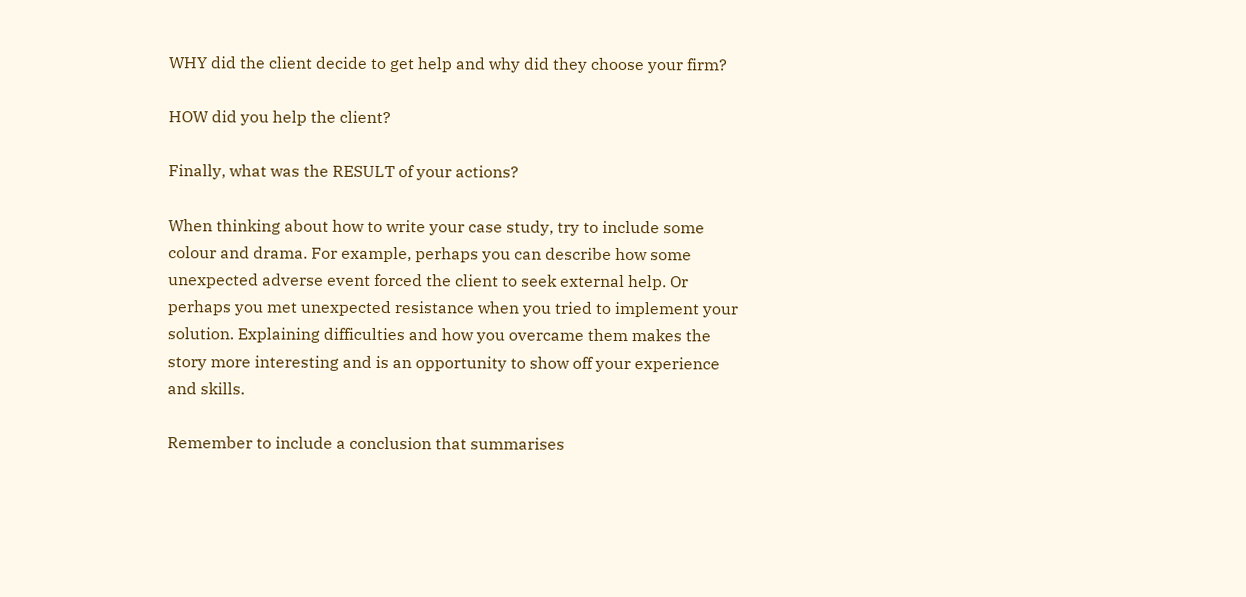WHY did the client decide to get help and why did they choose your firm?

HOW did you help the client?

Finally, what was the RESULT of your actions?

When thinking about how to write your case study, try to include some colour and drama. For example, perhaps you can describe how some unexpected adverse event forced the client to seek external help. Or perhaps you met unexpected resistance when you tried to implement your solution. Explaining difficulties and how you overcame them makes the story more interesting and is an opportunity to show off your experience and skills.

Remember to include a conclusion that summarises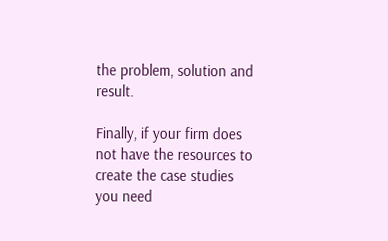the problem, solution and result.

Finally, if your firm does not have the resources to create the case studies you need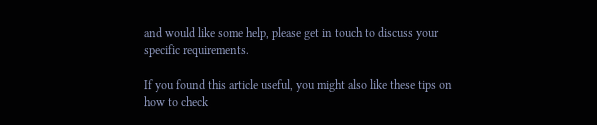and would like some help, please get in touch to discuss your specific requirements.

If you found this article useful, you might also like these tips on how to check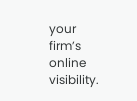your firm’s online visibility.